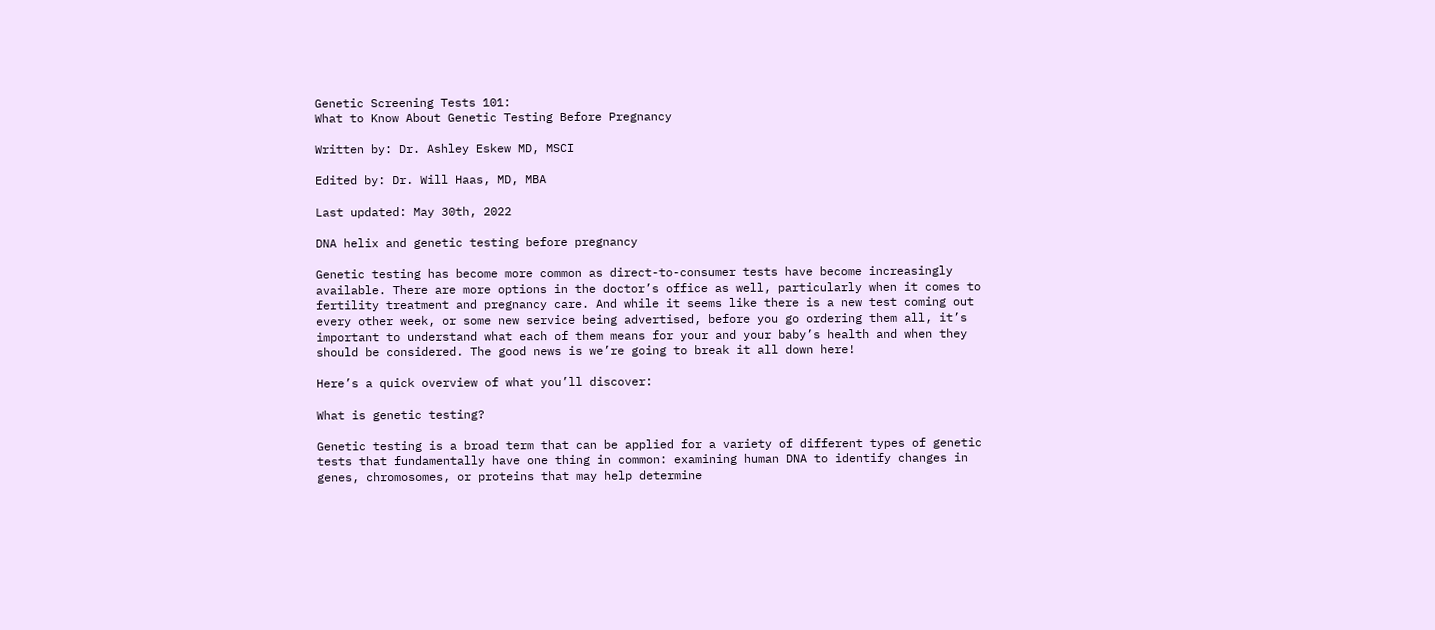Genetic Screening Tests 101:
What to Know About Genetic Testing Before Pregnancy

Written by: Dr. Ashley Eskew MD, MSCI

Edited by: Dr. Will Haas, MD, MBA

Last updated: May 30th, 2022

DNA helix and genetic testing before pregnancy

Genetic testing has become more common as direct-to-consumer tests have become increasingly available. There are more options in the doctor’s office as well, particularly when it comes to fertility treatment and pregnancy care. And while it seems like there is a new test coming out every other week, or some new service being advertised, before you go ordering them all, it’s important to understand what each of them means for your and your baby’s health and when they should be considered. The good news is we’re going to break it all down here!

Here’s a quick overview of what you’ll discover:

What is genetic testing?

Genetic testing is a broad term that can be applied for a variety of different types of genetic tests that fundamentally have one thing in common: examining human DNA to identify changes in genes, chromosomes, or proteins that may help determine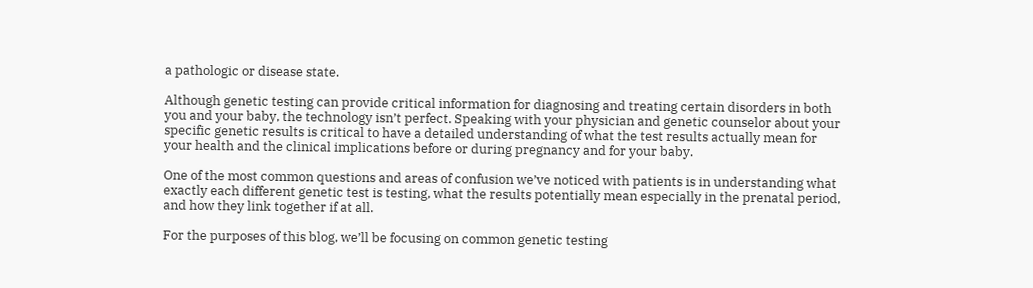a pathologic or disease state.

Although genetic testing can provide critical information for diagnosing and treating certain disorders in both you and your baby, the technology isn’t perfect. Speaking with your physician and genetic counselor about your specific genetic results is critical to have a detailed understanding of what the test results actually mean for your health and the clinical implications before or during pregnancy and for your baby.

One of the most common questions and areas of confusion we’ve noticed with patients is in understanding what exactly each different genetic test is testing, what the results potentially mean especially in the prenatal period, and how they link together if at all.

For the purposes of this blog, we’ll be focusing on common genetic testing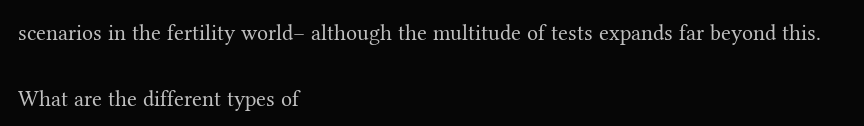scenarios in the fertility world– although the multitude of tests expands far beyond this.

What are the different types of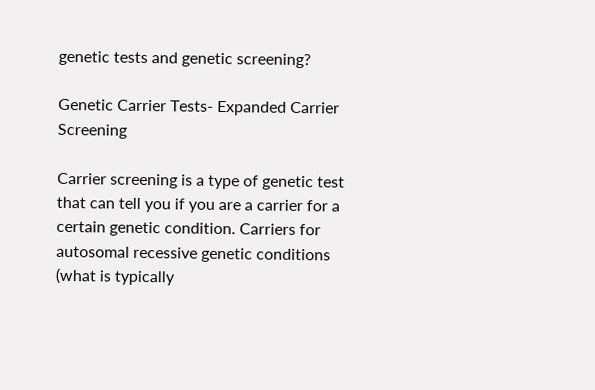genetic tests and genetic screening?

Genetic Carrier Tests- Expanded Carrier Screening

Carrier screening is a type of genetic test that can tell you if you are a carrier for a certain genetic condition. Carriers for autosomal recessive genetic conditions (what is typically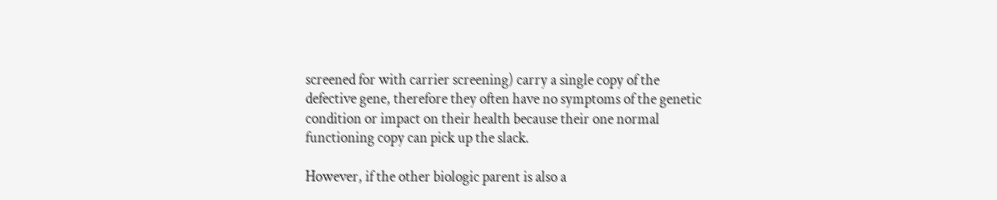screened for with carrier screening) carry a single copy of the defective gene, therefore they often have no symptoms of the genetic condition or impact on their health because their one normal functioning copy can pick up the slack.

However, if the other biologic parent is also a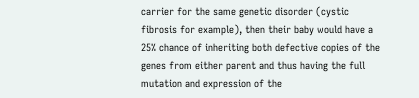carrier for the same genetic disorder (cystic fibrosis for example), then their baby would have a 25% chance of inheriting both defective copies of the genes from either parent and thus having the full mutation and expression of the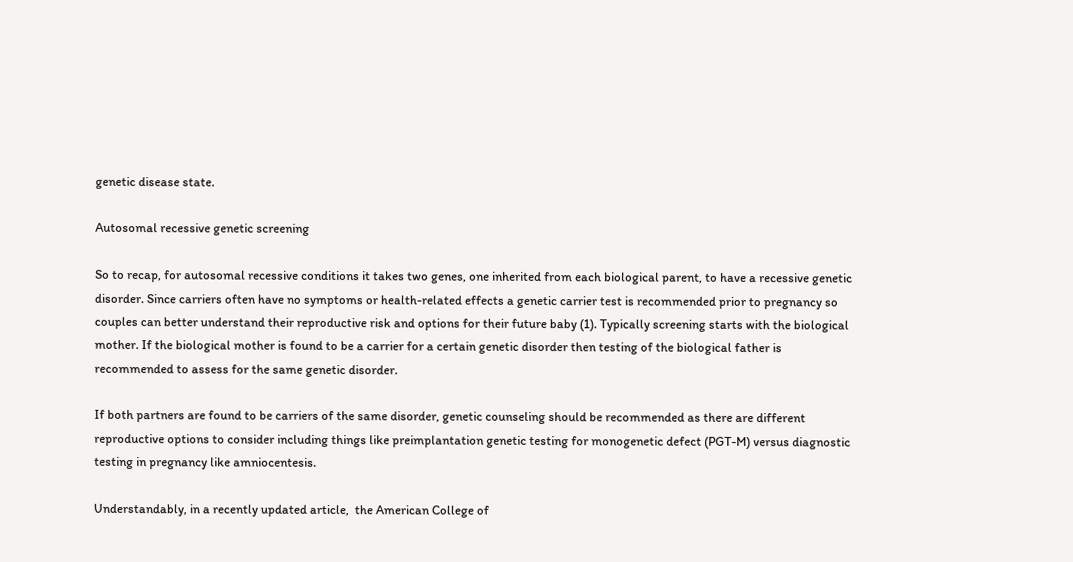genetic disease state.

Autosomal recessive genetic screening

So to recap, for autosomal recessive conditions it takes two genes, one inherited from each biological parent, to have a recessive genetic disorder. Since carriers often have no symptoms or health-related effects a genetic carrier test is recommended prior to pregnancy so couples can better understand their reproductive risk and options for their future baby (1). Typically screening starts with the biological mother. If the biological mother is found to be a carrier for a certain genetic disorder then testing of the biological father is recommended to assess for the same genetic disorder.

If both partners are found to be carriers of the same disorder, genetic counseling should be recommended as there are different reproductive options to consider including things like preimplantation genetic testing for monogenetic defect (PGT-M) versus diagnostic testing in pregnancy like amniocentesis.

Understandably, in a recently updated article,  the American College of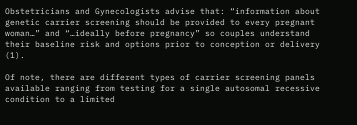Obstetricians and Gynecologists advise that: “information about genetic carrier screening should be provided to every pregnant woman…” and “…ideally before pregnancy” so couples understand their baseline risk and options prior to conception or delivery (1).

Of note, there are different types of carrier screening panels available ranging from testing for a single autosomal recessive condition to a limited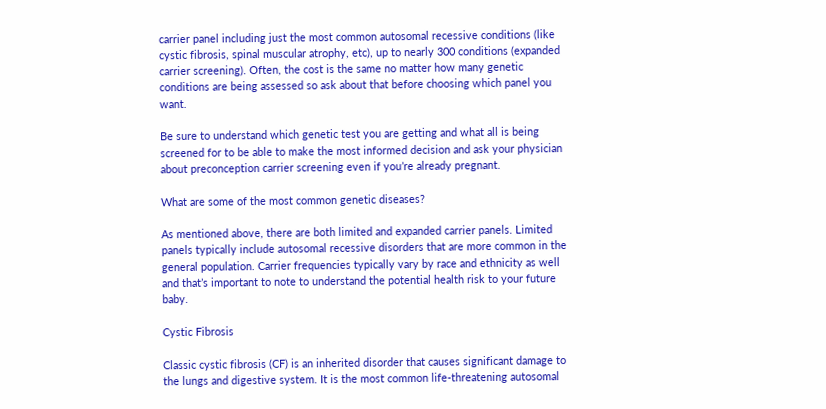carrier panel including just the most common autosomal recessive conditions (like cystic fibrosis, spinal muscular atrophy, etc), up to nearly 300 conditions (expanded carrier screening). Often, the cost is the same no matter how many genetic conditions are being assessed so ask about that before choosing which panel you want.

Be sure to understand which genetic test you are getting and what all is being screened for to be able to make the most informed decision and ask your physician about preconception carrier screening even if you’re already pregnant.

What are some of the most common genetic diseases?

As mentioned above, there are both limited and expanded carrier panels. Limited panels typically include autosomal recessive disorders that are more common in the general population. Carrier frequencies typically vary by race and ethnicity as well and that’s important to note to understand the potential health risk to your future baby.

Cystic Fibrosis

Classic cystic fibrosis (CF) is an inherited disorder that causes significant damage to the lungs and digestive system. It is the most common life-threatening autosomal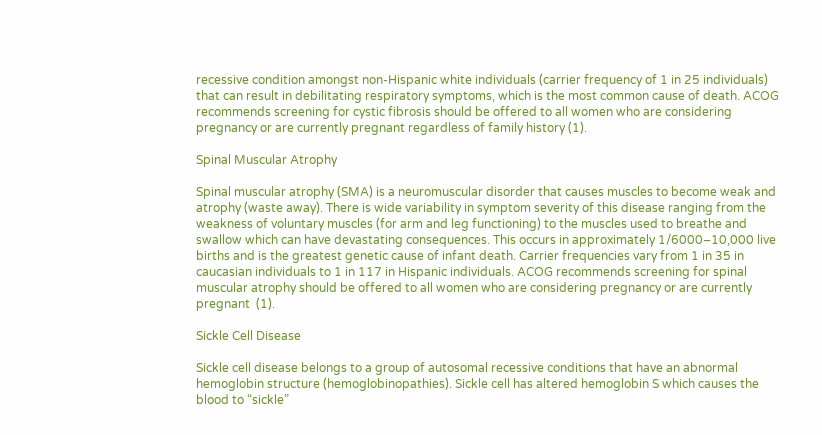recessive condition amongst non-Hispanic white individuals (carrier frequency of 1 in 25 individuals) that can result in debilitating respiratory symptoms, which is the most common cause of death. ACOG recommends screening for cystic fibrosis should be offered to all women who are considering pregnancy or are currently pregnant regardless of family history (1).

Spinal Muscular Atrophy

Spinal muscular atrophy (SMA) is a neuromuscular disorder that causes muscles to become weak and atrophy (waste away). There is wide variability in symptom severity of this disease ranging from the weakness of voluntary muscles (for arm and leg functioning) to the muscles used to breathe and swallow which can have devastating consequences. This occurs in approximately 1/6000–10,000 live births and is the greatest genetic cause of infant death. Carrier frequencies vary from 1 in 35 in caucasian individuals to 1 in 117 in Hispanic individuals. ACOG recommends screening for spinal muscular atrophy should be offered to all women who are considering pregnancy or are currently pregnant  (1).

Sickle Cell Disease

Sickle cell disease belongs to a group of autosomal recessive conditions that have an abnormal hemoglobin structure (hemoglobinopathies). Sickle cell has altered hemoglobin S which causes the blood to “sickle”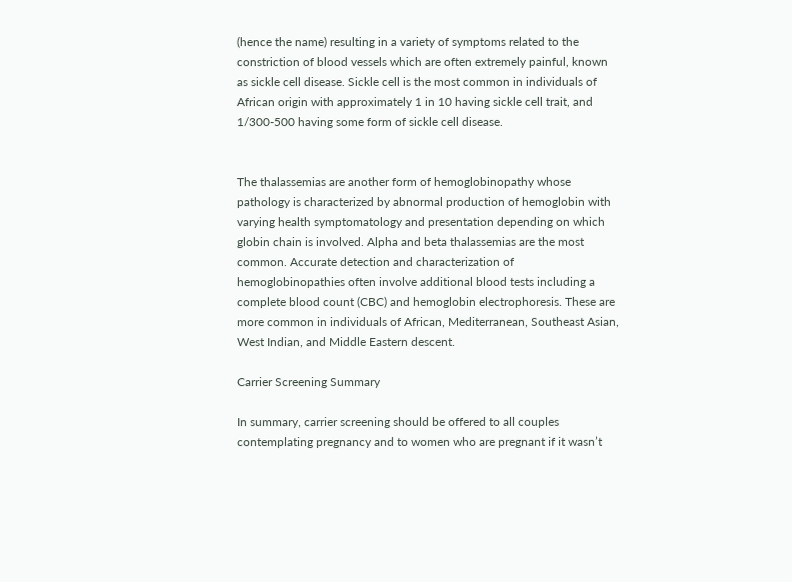(hence the name) resulting in a variety of symptoms related to the constriction of blood vessels which are often extremely painful, known as sickle cell disease. Sickle cell is the most common in individuals of African origin with approximately 1 in 10 having sickle cell trait, and 1/300-500 having some form of sickle cell disease.


The thalassemias are another form of hemoglobinopathy whose pathology is characterized by abnormal production of hemoglobin with varying health symptomatology and presentation depending on which globin chain is involved. Alpha and beta thalassemias are the most common. Accurate detection and characterization of hemoglobinopathies often involve additional blood tests including a complete blood count (CBC) and hemoglobin electrophoresis. These are more common in individuals of African, Mediterranean, Southeast Asian, West Indian, and Middle Eastern descent.

Carrier Screening Summary

In summary, carrier screening should be offered to all couples contemplating pregnancy and to women who are pregnant if it wasn’t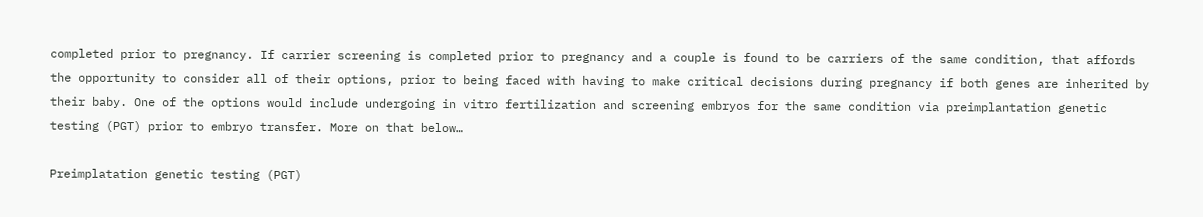completed prior to pregnancy. If carrier screening is completed prior to pregnancy and a couple is found to be carriers of the same condition, that affords the opportunity to consider all of their options, prior to being faced with having to make critical decisions during pregnancy if both genes are inherited by their baby. One of the options would include undergoing in vitro fertilization and screening embryos for the same condition via preimplantation genetic testing (PGT) prior to embryo transfer. More on that below…

Preimplatation genetic testing (PGT)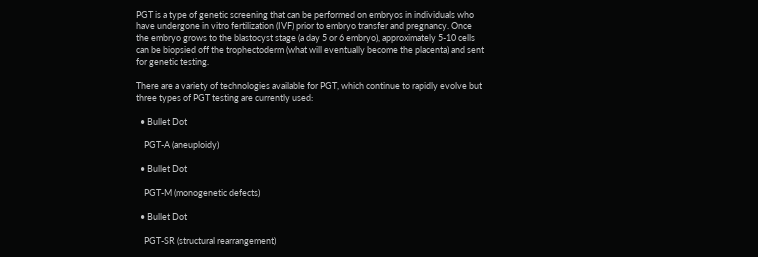PGT is a type of genetic screening that can be performed on embryos in individuals who have undergone in vitro fertilization (IVF) prior to embryo transfer and pregnancy. Once the embryo grows to the blastocyst stage (a day 5 or 6 embryo), approximately 5-10 cells can be biopsied off the trophectoderm (what will eventually become the placenta) and sent for genetic testing.

There are a variety of technologies available for PGT, which continue to rapidly evolve but three types of PGT testing are currently used:

  • Bullet Dot

    PGT-A (aneuploidy)

  • Bullet Dot

    PGT-M (monogenetic defects)

  • Bullet Dot

    PGT-SR (structural rearrangement)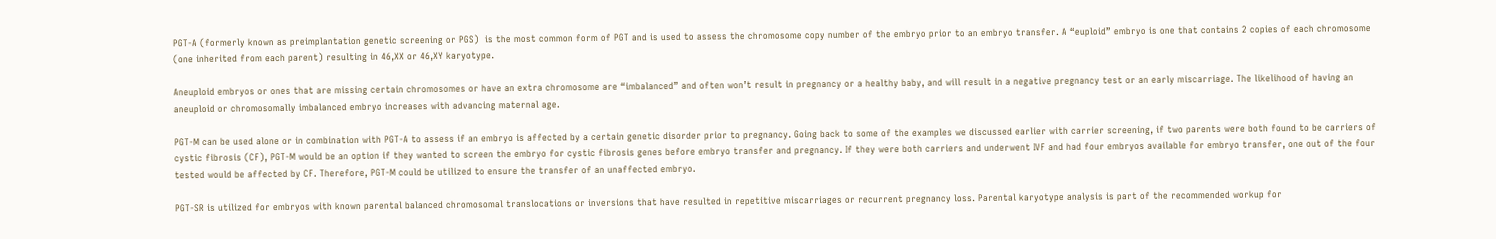PGT-A (formerly known as preimplantation genetic screening or PGS)  is the most common form of PGT and is used to assess the chromosome copy number of the embryo prior to an embryo transfer. A “euploid” embryo is one that contains 2 copies of each chromosome (one inherited from each parent) resulting in 46,XX or 46,XY karyotype.

Aneuploid embryos or ones that are missing certain chromosomes or have an extra chromosome are “imbalanced” and often won’t result in pregnancy or a healthy baby, and will result in a negative pregnancy test or an early miscarriage. The likelihood of having an aneuploid or chromosomally imbalanced embryo increases with advancing maternal age.

PGT-M can be used alone or in combination with PGT-A to assess if an embryo is affected by a certain genetic disorder prior to pregnancy. Going back to some of the examples we discussed earlier with carrier screening, if two parents were both found to be carriers of cystic fibrosis (CF), PGT-M would be an option if they wanted to screen the embryo for cystic fibrosis genes before embryo transfer and pregnancy. If they were both carriers and underwent IVF and had four embryos available for embryo transfer, one out of the four tested would be affected by CF. Therefore, PGT-M could be utilized to ensure the transfer of an unaffected embryo.

PGT-SR is utilized for embryos with known parental balanced chromosomal translocations or inversions that have resulted in repetitive miscarriages or recurrent pregnancy loss. Parental karyotype analysis is part of the recommended workup for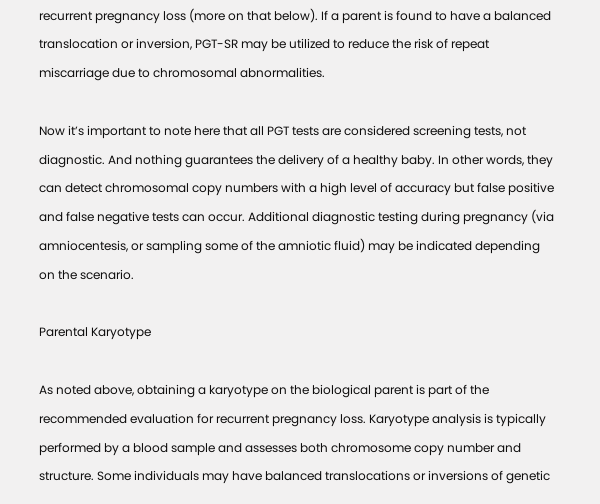recurrent pregnancy loss (more on that below). If a parent is found to have a balanced translocation or inversion, PGT-SR may be utilized to reduce the risk of repeat miscarriage due to chromosomal abnormalities.

Now it’s important to note here that all PGT tests are considered screening tests, not diagnostic. And nothing guarantees the delivery of a healthy baby. In other words, they can detect chromosomal copy numbers with a high level of accuracy but false positive and false negative tests can occur. Additional diagnostic testing during pregnancy (via amniocentesis, or sampling some of the amniotic fluid) may be indicated depending on the scenario.

Parental Karyotype

As noted above, obtaining a karyotype on the biological parent is part of the recommended evaluation for recurrent pregnancy loss. Karyotype analysis is typically performed by a blood sample and assesses both chromosome copy number and structure. Some individuals may have balanced translocations or inversions of genetic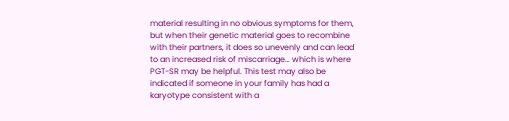material resulting in no obvious symptoms for them, but when their genetic material goes to recombine with their partners, it does so unevenly and can lead to an increased risk of miscarriage… which is where PGT-SR may be helpful. This test may also be indicated if someone in your family has had a karyotype consistent with a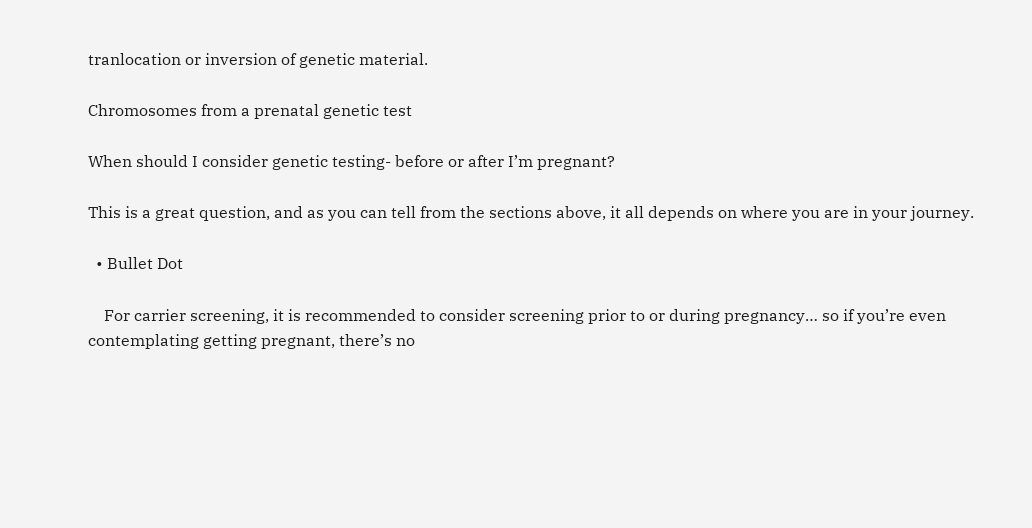tranlocation or inversion of genetic material.

Chromosomes from a prenatal genetic test

When should I consider genetic testing- before or after I’m pregnant?

This is a great question, and as you can tell from the sections above, it all depends on where you are in your journey.

  • Bullet Dot

    For carrier screening, it is recommended to consider screening prior to or during pregnancy… so if you’re even contemplating getting pregnant, there’s no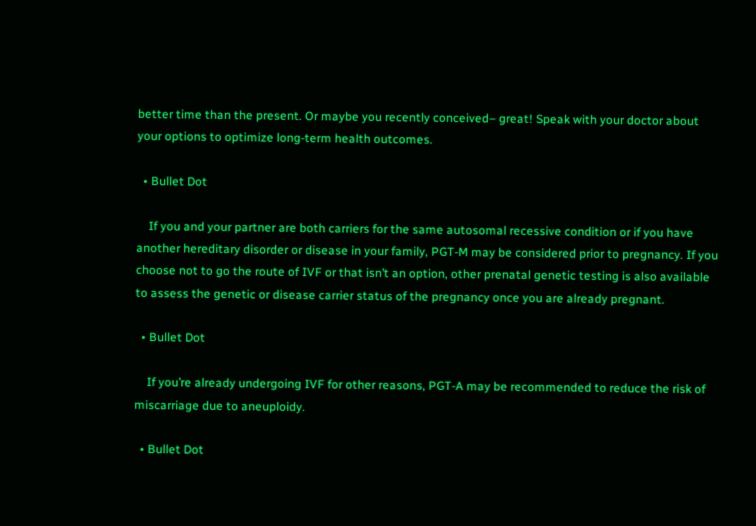better time than the present. Or maybe you recently conceived– great! Speak with your doctor about your options to optimize long-term health outcomes.

  • Bullet Dot

    If you and your partner are both carriers for the same autosomal recessive condition or if you have another hereditary disorder or disease in your family, PGT-M may be considered prior to pregnancy. If you choose not to go the route of IVF or that isn’t an option, other prenatal genetic testing is also available to assess the genetic or disease carrier status of the pregnancy once you are already pregnant.

  • Bullet Dot

    If you’re already undergoing IVF for other reasons, PGT-A may be recommended to reduce the risk of miscarriage due to aneuploidy.

  • Bullet Dot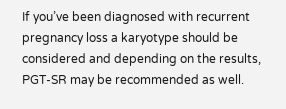If you’ve been diagnosed with recurrent pregnancy loss a karyotype should be considered and depending on the results, PGT-SR may be recommended as well.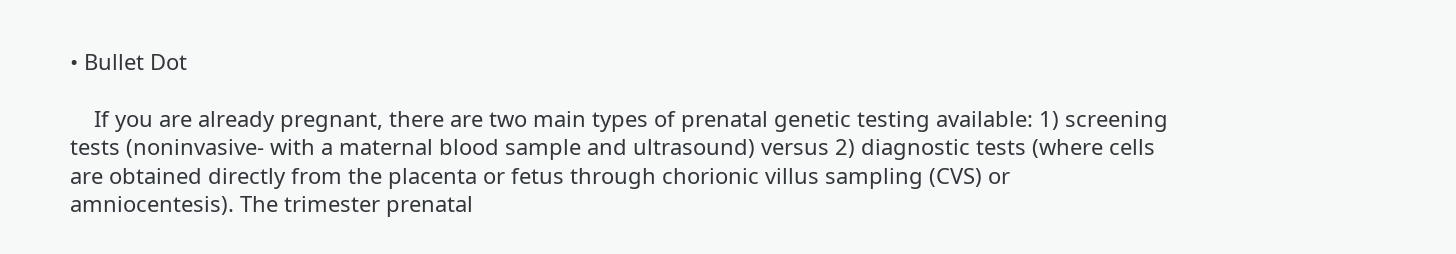• Bullet Dot

    If you are already pregnant, there are two main types of prenatal genetic testing available: 1) screening tests (noninvasive- with a maternal blood sample and ultrasound) versus 2) diagnostic tests (where cells are obtained directly from the placenta or fetus through chorionic villus sampling (CVS) or amniocentesis). The trimester prenatal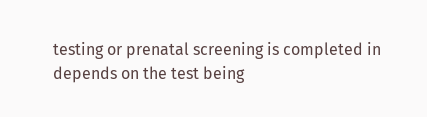testing or prenatal screening is completed in depends on the test being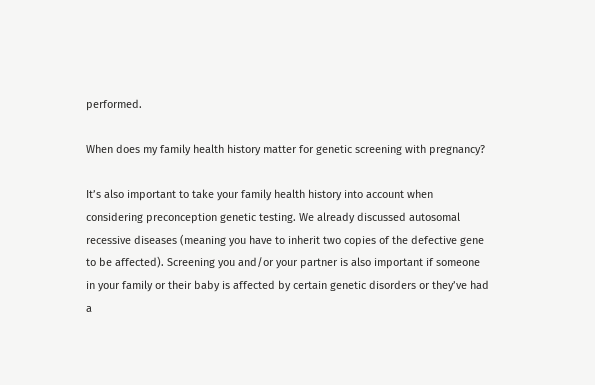performed.

When does my family health history matter for genetic screening with pregnancy?

It’s also important to take your family health history into account when considering preconception genetic testing. We already discussed autosomal recessive diseases (meaning you have to inherit two copies of the defective gene to be affected). Screening you and/or your partner is also important if someone in your family or their baby is affected by certain genetic disorders or they’ve had a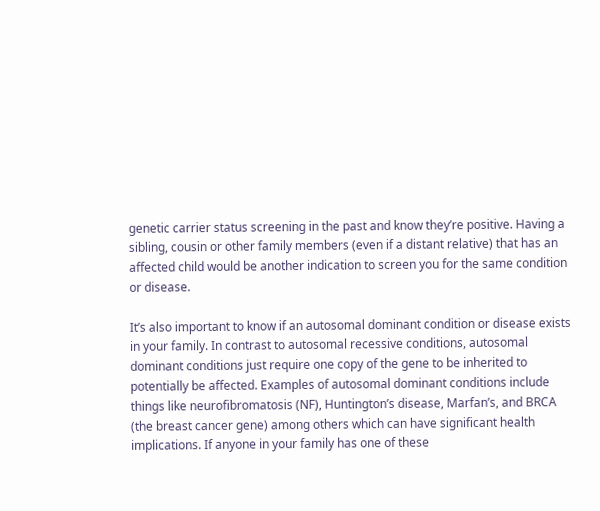genetic carrier status screening in the past and know they’re positive. Having a sibling, cousin or other family members (even if a distant relative) that has an affected child would be another indication to screen you for the same condition or disease.

It’s also important to know if an autosomal dominant condition or disease exists in your family. In contrast to autosomal recessive conditions, autosomal dominant conditions just require one copy of the gene to be inherited to potentially be affected. Examples of autosomal dominant conditions include things like neurofibromatosis (NF), Huntington’s disease, Marfan’s, and BRCA (the breast cancer gene) among others which can have significant health implications. If anyone in your family has one of these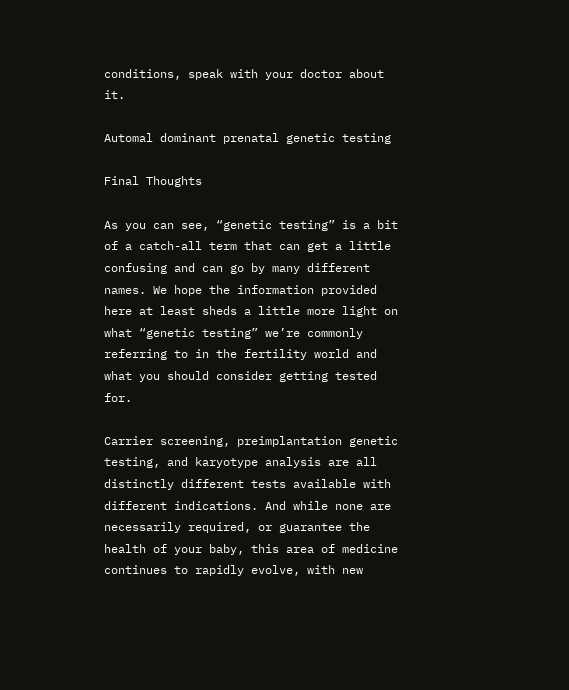conditions, speak with your doctor about it.

Automal dominant prenatal genetic testing

Final Thoughts

As you can see, “genetic testing” is a bit of a catch-all term that can get a little confusing and can go by many different names. We hope the information provided here at least sheds a little more light on what “genetic testing” we’re commonly referring to in the fertility world and what you should consider getting tested for.

Carrier screening, preimplantation genetic testing, and karyotype analysis are all distinctly different tests available with different indications. And while none are necessarily required, or guarantee the health of your baby, this area of medicine continues to rapidly evolve, with new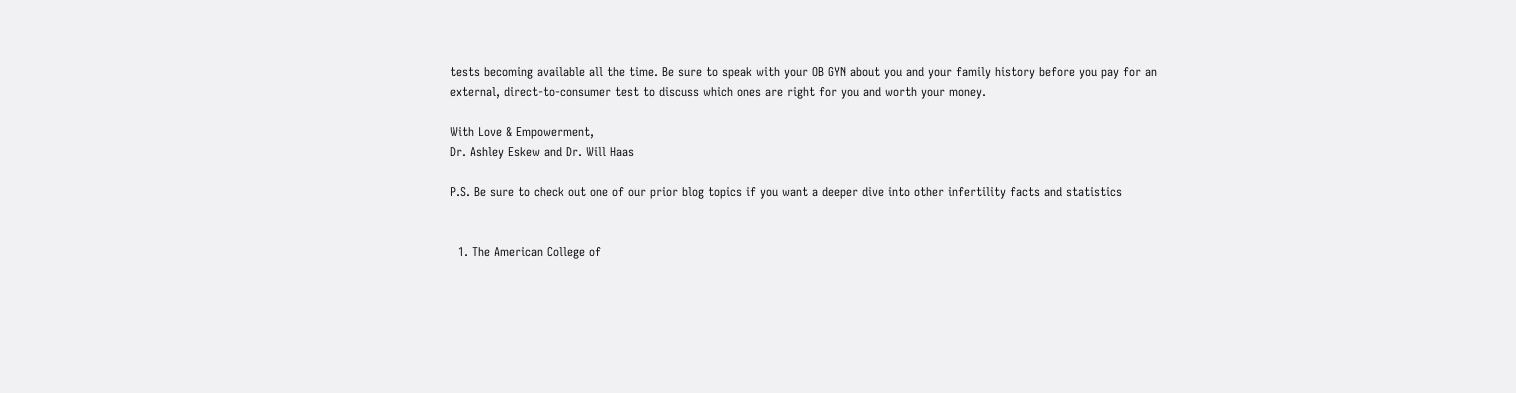tests becoming available all the time. Be sure to speak with your OB GYN about you and your family history before you pay for an external, direct-to-consumer test to discuss which ones are right for you and worth your money.

With Love & Empowerment,
Dr. Ashley Eskew and Dr. Will Haas

P.S. Be sure to check out one of our prior blog topics if you want a deeper dive into other infertility facts and statistics


  1. The American College of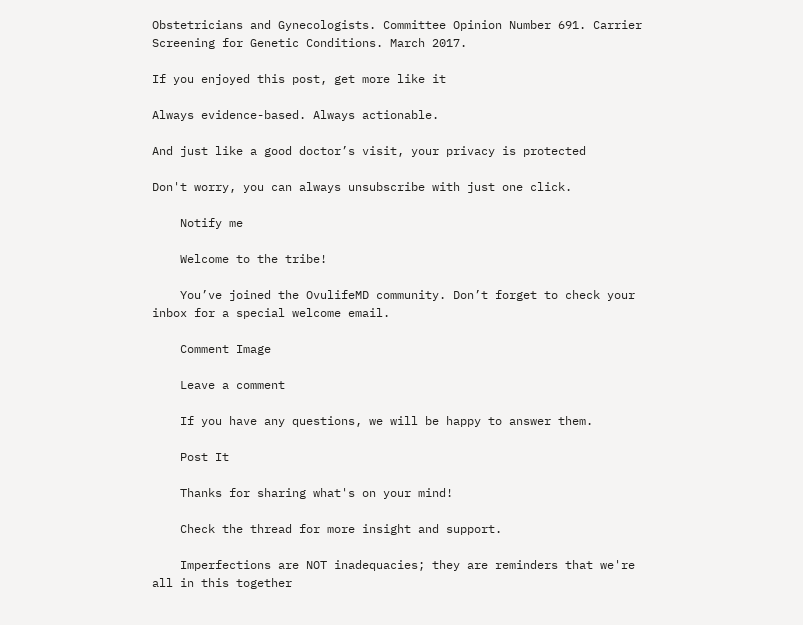Obstetricians and Gynecologists. Committee Opinion Number 691. Carrier Screening for Genetic Conditions. March 2017.

If you enjoyed this post, get more like it

Always evidence-based. Always actionable.

And just like a good doctor’s visit, your privacy is protected

Don't worry, you can always unsubscribe with just one click.

    Notify me

    Welcome to the tribe!

    You’ve joined the OvulifeMD community. Don’t forget to check your inbox for a special welcome email.

    Comment Image

    Leave a comment

    If you have any questions, we will be happy to answer them.

    Post It

    Thanks for sharing what's on your mind!

    Check the thread for more insight and support.

    Imperfections are NOT inadequacies; they are reminders that we're all in this together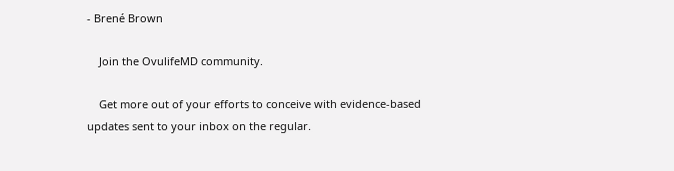- Brené Brown

    Join the OvulifeMD community.

    Get more out of your efforts to conceive with evidence-based updates sent to your inbox on the regular.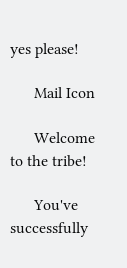yes please!

      Mail Icon

      Welcome to the tribe!

      You've successfully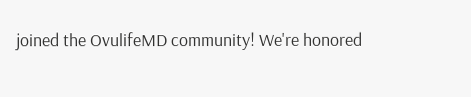joined the OvulifeMD community! We're honored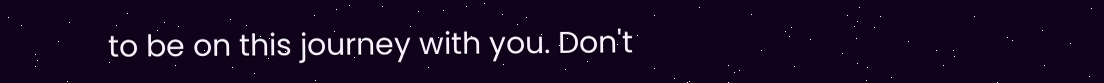to be on this journey with you. Don't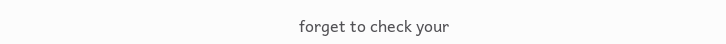forget to check your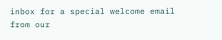inbox for a special welcome email from our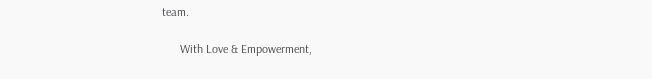team.

      With Love & Empowerment,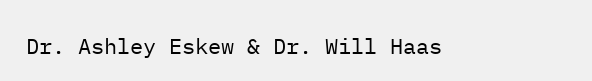Dr. Ashley Eskew & Dr. Will Haas